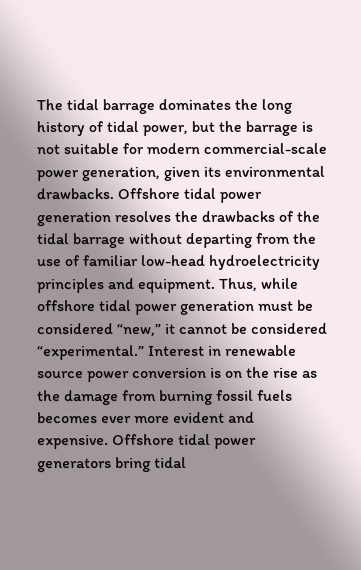The tidal barrage dominates the long history of tidal power, but the barrage is not suitable for modern commercial-scale power generation, given its environmental drawbacks. Offshore tidal power generation resolves the drawbacks of the tidal barrage without departing from the use of familiar low-head hydroelectricity principles and equipment. Thus, while offshore tidal power generation must be considered “new,” it cannot be considered “experimental.” Interest in renewable source power conversion is on the rise as the damage from burning fossil fuels becomes ever more evident and expensive. Offshore tidal power generators bring tidal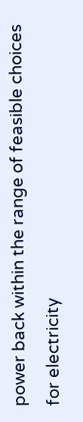power back within the range of feasible choices for electricity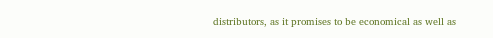distributors, as it promises to be economical as well as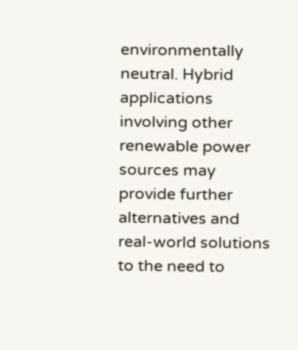environmentally neutral. Hybrid applications involving other renewable power sources may provide further alternatives and real-world solutions to the need to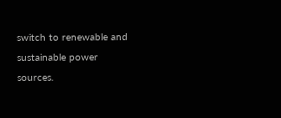switch to renewable and sustainable power sources.